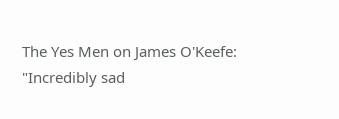The Yes Men on James O'Keefe: "Incredibly sad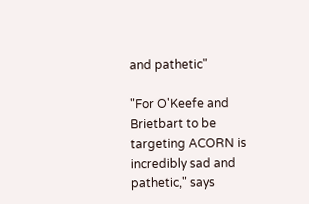and pathetic"

"For O'Keefe and Brietbart to be targeting ACORN is incredibly sad and pathetic," says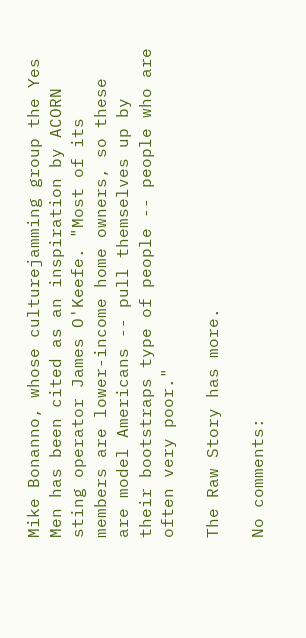Mike Bonanno, whose culturejamming group the Yes Men has been cited as an inspiration by ACORN sting operator James O'Keefe. "Most of its members are lower-income home owners, so these are model Americans -- pull themselves up by their bootstraps type of people -- people who are often very poor."

The Raw Story has more.

No comments: